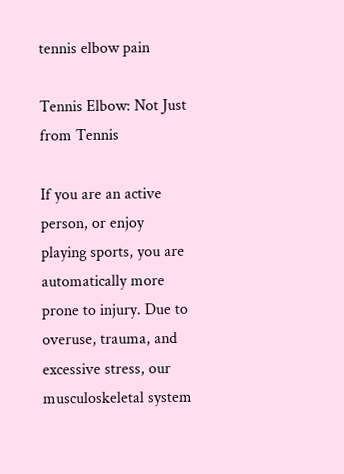tennis elbow pain

Tennis Elbow: Not Just from Tennis

If you are an active person, or enjoy playing sports, you are automatically more prone to injury. Due to overuse, trauma, and excessive stress, our musculoskeletal system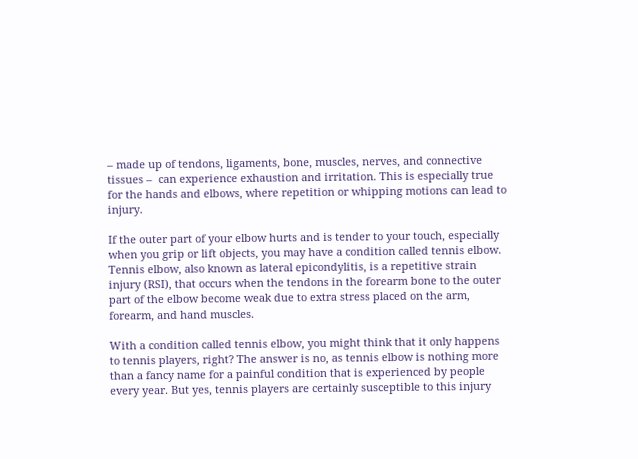– made up of tendons, ligaments, bone, muscles, nerves, and connective tissues –  can experience exhaustion and irritation. This is especially true for the hands and elbows, where repetition or whipping motions can lead to injury.

If the outer part of your elbow hurts and is tender to your touch, especially when you grip or lift objects, you may have a condition called tennis elbow. Tennis elbow, also known as lateral epicondylitis, is a repetitive strain injury (RSI), that occurs when the tendons in the forearm bone to the outer part of the elbow become weak due to extra stress placed on the arm, forearm, and hand muscles.

With a condition called tennis elbow, you might think that it only happens to tennis players, right? The answer is no, as tennis elbow is nothing more than a fancy name for a painful condition that is experienced by people every year. But yes, tennis players are certainly susceptible to this injury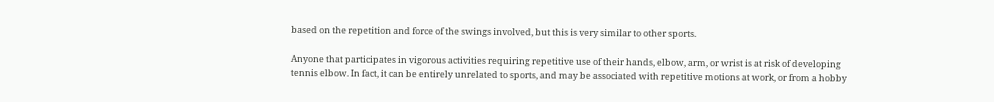based on the repetition and force of the swings involved, but this is very similar to other sports.

Anyone that participates in vigorous activities requiring repetitive use of their hands, elbow, arm, or wrist is at risk of developing tennis elbow. In fact, it can be entirely unrelated to sports, and may be associated with repetitive motions at work, or from a hobby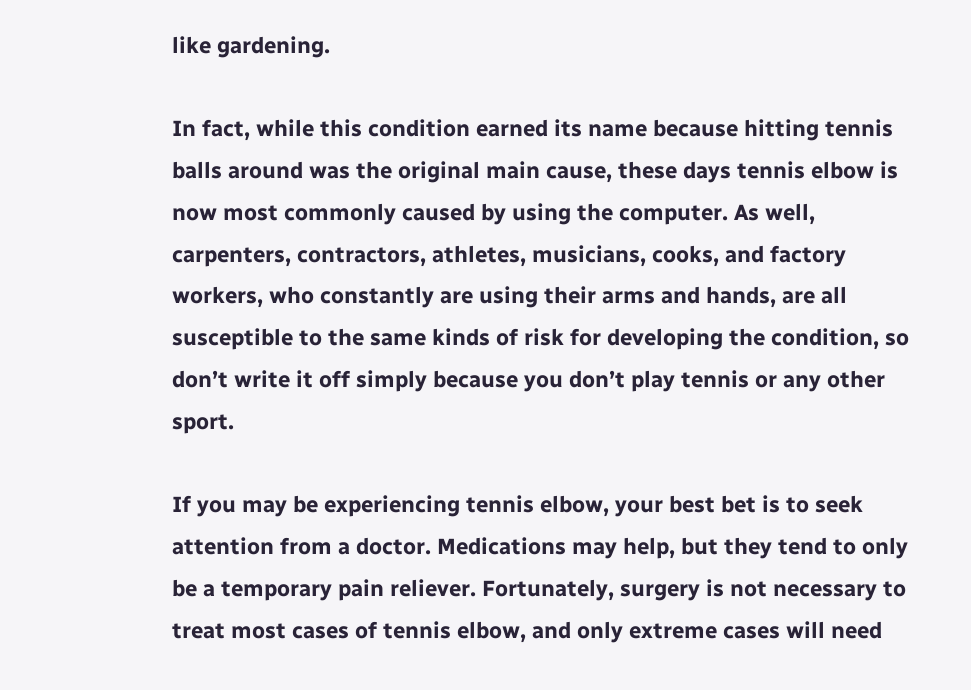like gardening.

In fact, while this condition earned its name because hitting tennis balls around was the original main cause, these days tennis elbow is now most commonly caused by using the computer. As well, carpenters, contractors, athletes, musicians, cooks, and factory workers, who constantly are using their arms and hands, are all susceptible to the same kinds of risk for developing the condition, so don’t write it off simply because you don’t play tennis or any other sport.

If you may be experiencing tennis elbow, your best bet is to seek attention from a doctor. Medications may help, but they tend to only be a temporary pain reliever. Fortunately, surgery is not necessary to treat most cases of tennis elbow, and only extreme cases will need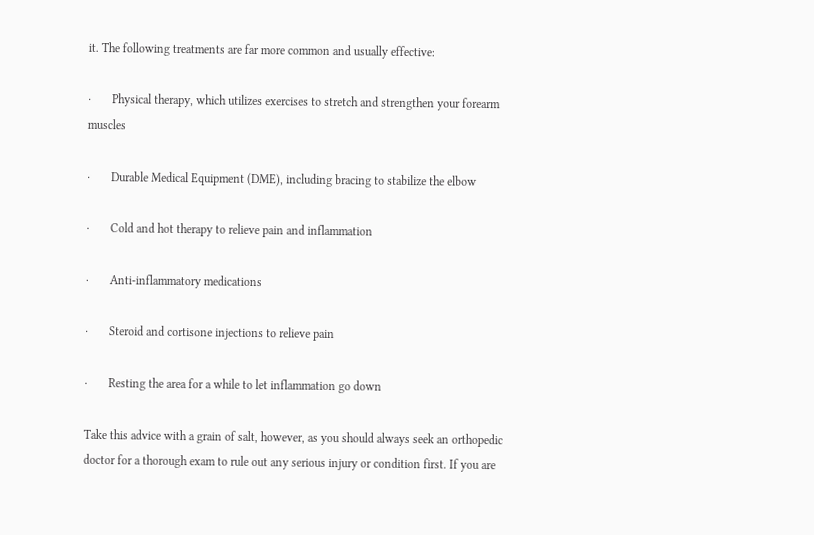it. The following treatments are far more common and usually effective:

·       Physical therapy, which utilizes exercises to stretch and strengthen your forearm muscles

·       Durable Medical Equipment (DME), including bracing to stabilize the elbow

·       Cold and hot therapy to relieve pain and inflammation

·       Anti-inflammatory medications

·       Steroid and cortisone injections to relieve pain

·       Resting the area for a while to let inflammation go down

Take this advice with a grain of salt, however, as you should always seek an orthopedic doctor for a thorough exam to rule out any serious injury or condition first. If you are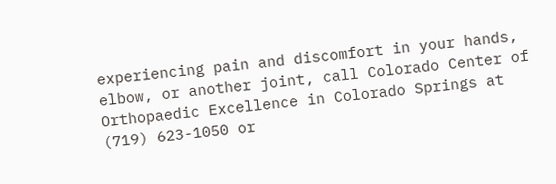experiencing pain and discomfort in your hands, elbow, or another joint, call Colorado Center of Orthopaedic Excellence in Colorado Springs at (719) 623-1050 or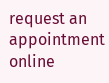request an appointment online